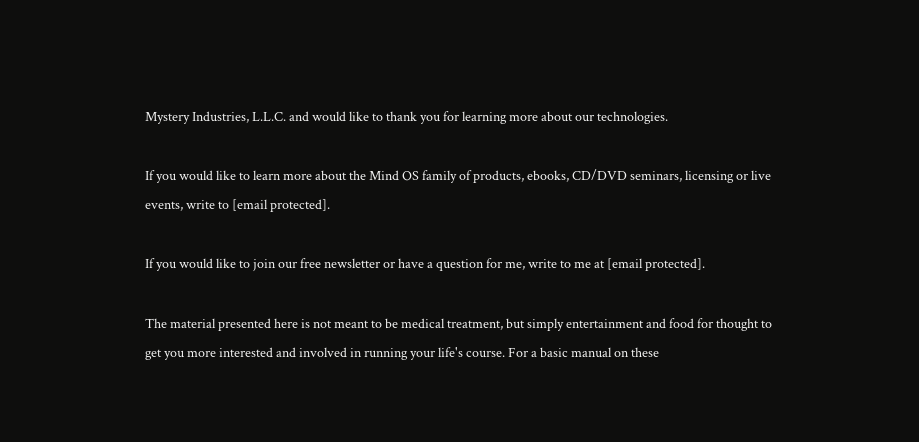Mystery Industries, L.L.C. and would like to thank you for learning more about our technologies.

If you would like to learn more about the Mind OS family of products, ebooks, CD/DVD seminars, licensing or live events, write to [email protected].

If you would like to join our free newsletter or have a question for me, write to me at [email protected].

The material presented here is not meant to be medical treatment, but simply entertainment and food for thought to get you more interested and involved in running your life's course. For a basic manual on these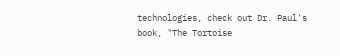technologies, check out Dr. Paul's book, "The Tortoise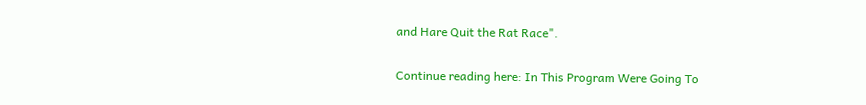and Hare Quit the Rat Race".

Continue reading here: In This Program Were Going To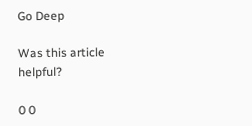Go Deep

Was this article helpful?

0 0